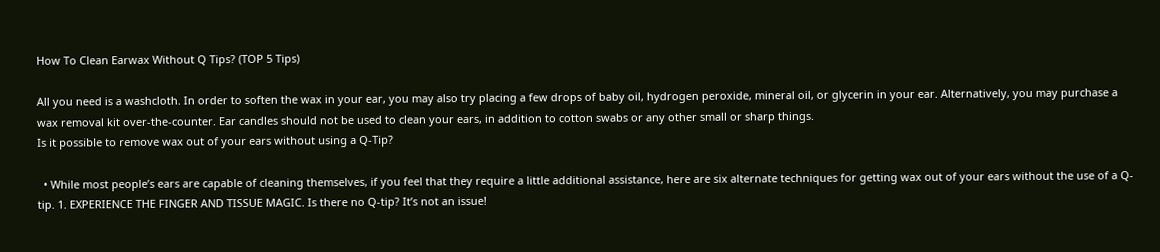How To Clean Earwax Without Q Tips? (TOP 5 Tips)

All you need is a washcloth. In order to soften the wax in your ear, you may also try placing a few drops of baby oil, hydrogen peroxide, mineral oil, or glycerin in your ear. Alternatively, you may purchase a wax removal kit over-the-counter. Ear candles should not be used to clean your ears, in addition to cotton swabs or any other small or sharp things.
Is it possible to remove wax out of your ears without using a Q-Tip?

  • While most people’s ears are capable of cleaning themselves, if you feel that they require a little additional assistance, here are six alternate techniques for getting wax out of your ears without the use of a Q-tip. 1. EXPERIENCE THE FINGER AND TISSUE MAGIC. Is there no Q-tip? It’s not an issue!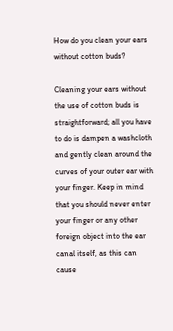How do you clean your ears without cotton buds?

Cleaning your ears without the use of cotton buds is straightforward; all you have to do is dampen a washcloth and gently clean around the curves of your outer ear with your finger. Keep in mind that you should never enter your finger or any other foreign object into the ear canal itself, as this can cause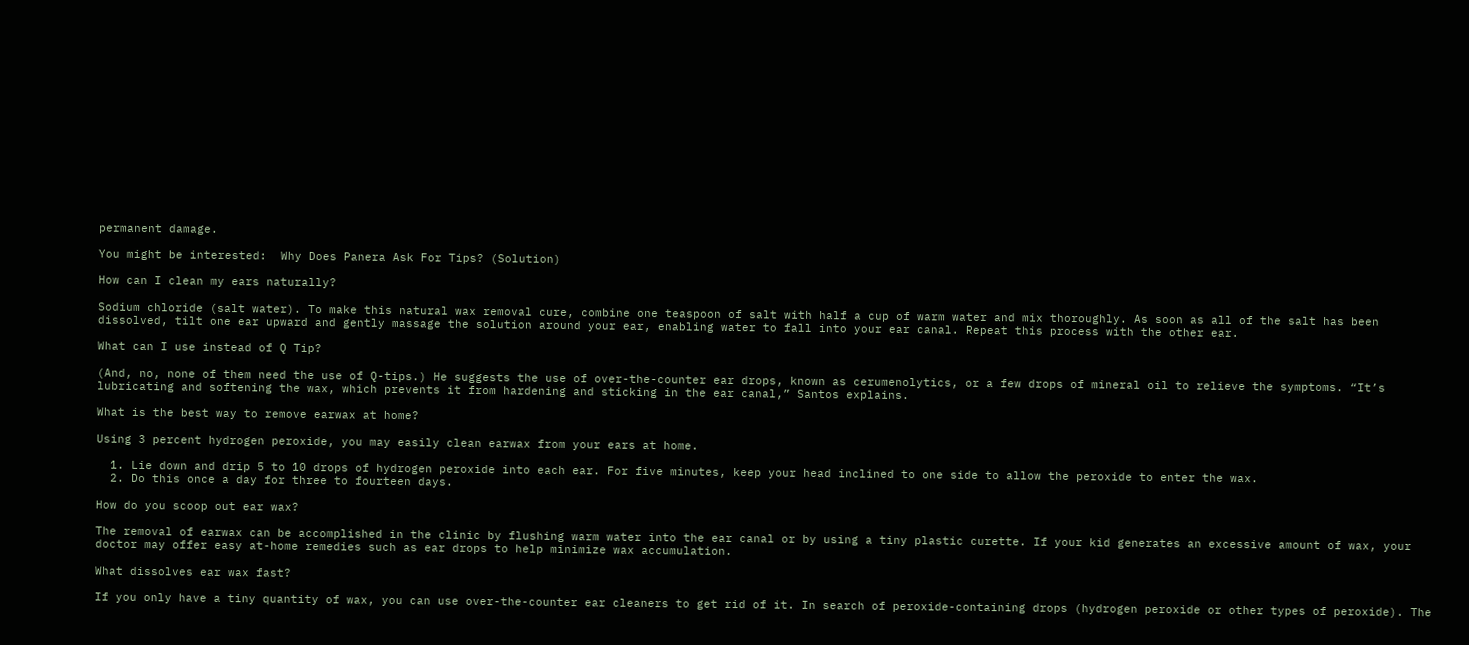permanent damage.

You might be interested:  Why Does Panera Ask For Tips? (Solution)

How can I clean my ears naturally?

Sodium chloride (salt water). To make this natural wax removal cure, combine one teaspoon of salt with half a cup of warm water and mix thoroughly. As soon as all of the salt has been dissolved, tilt one ear upward and gently massage the solution around your ear, enabling water to fall into your ear canal. Repeat this process with the other ear.

What can I use instead of Q Tip?

(And, no, none of them need the use of Q-tips.) He suggests the use of over-the-counter ear drops, known as cerumenolytics, or a few drops of mineral oil to relieve the symptoms. “It’s lubricating and softening the wax, which prevents it from hardening and sticking in the ear canal,” Santos explains.

What is the best way to remove earwax at home?

Using 3 percent hydrogen peroxide, you may easily clean earwax from your ears at home.

  1. Lie down and drip 5 to 10 drops of hydrogen peroxide into each ear. For five minutes, keep your head inclined to one side to allow the peroxide to enter the wax.
  2. Do this once a day for three to fourteen days.

How do you scoop out ear wax?

The removal of earwax can be accomplished in the clinic by flushing warm water into the ear canal or by using a tiny plastic curette. If your kid generates an excessive amount of wax, your doctor may offer easy at-home remedies such as ear drops to help minimize wax accumulation.

What dissolves ear wax fast?

If you only have a tiny quantity of wax, you can use over-the-counter ear cleaners to get rid of it. In search of peroxide-containing drops (hydrogen peroxide or other types of peroxide). The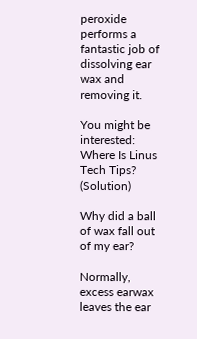peroxide performs a fantastic job of dissolving ear wax and removing it.

You might be interested:  Where Is Linus Tech Tips? (Solution)

Why did a ball of wax fall out of my ear?

Normally, excess earwax leaves the ear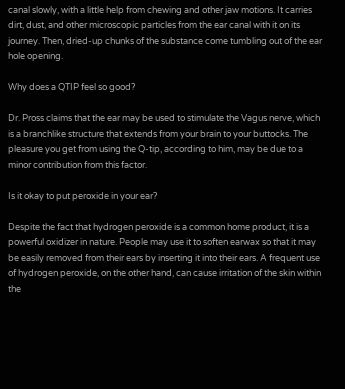canal slowly, with a little help from chewing and other jaw motions. It carries dirt, dust, and other microscopic particles from the ear canal with it on its journey. Then, dried-up chunks of the substance come tumbling out of the ear hole opening.

Why does a QTIP feel so good?

Dr. Pross claims that the ear may be used to stimulate the Vagus nerve, which is a branchlike structure that extends from your brain to your buttocks. The pleasure you get from using the Q-tip, according to him, may be due to a minor contribution from this factor.

Is it okay to put peroxide in your ear?

Despite the fact that hydrogen peroxide is a common home product, it is a powerful oxidizer in nature. People may use it to soften earwax so that it may be easily removed from their ears by inserting it into their ears. A frequent use of hydrogen peroxide, on the other hand, can cause irritation of the skin within the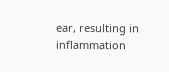ear, resulting in inflammation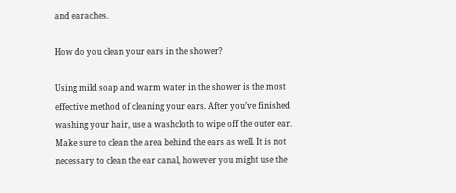and earaches.

How do you clean your ears in the shower?

Using mild soap and warm water in the shower is the most effective method of cleaning your ears. After you’ve finished washing your hair, use a washcloth to wipe off the outer ear. Make sure to clean the area behind the ears as well. It is not necessary to clean the ear canal, however you might use the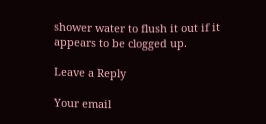shower water to flush it out if it appears to be clogged up.

Leave a Reply

Your email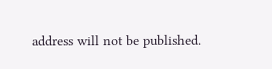address will not be published.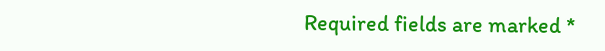Required fields are marked *